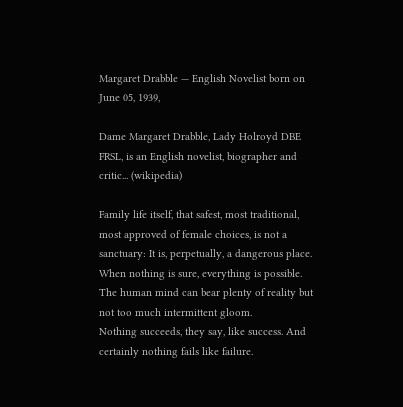Margaret Drabble — English Novelist born on June 05, 1939,

Dame Margaret Drabble, Lady Holroyd DBE FRSL, is an English novelist, biographer and critic... (wikipedia)

Family life itself, that safest, most traditional, most approved of female choices, is not a sanctuary: It is, perpetually, a dangerous place.
When nothing is sure, everything is possible.
The human mind can bear plenty of reality but not too much intermittent gloom.
Nothing succeeds, they say, like success. And certainly nothing fails like failure.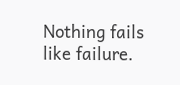Nothing fails like failure.